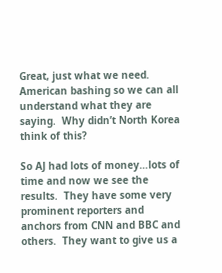Great, just what we need.  American bashing so we can all understand what they are saying.  Why didn’t North Korea think of this?

So AJ had lots of money…lots of time and now we see the results.  They have some very prominent reporters and anchors from CNN and BBC and others.  They want to give us a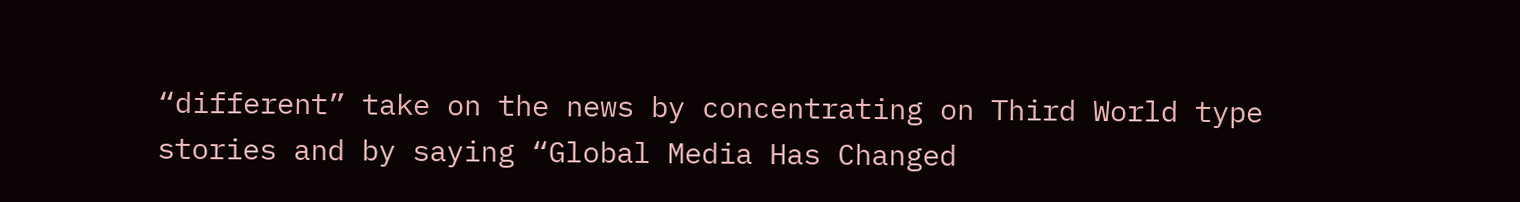“different” take on the news by concentrating on Third World type stories and by saying “Global Media Has Changed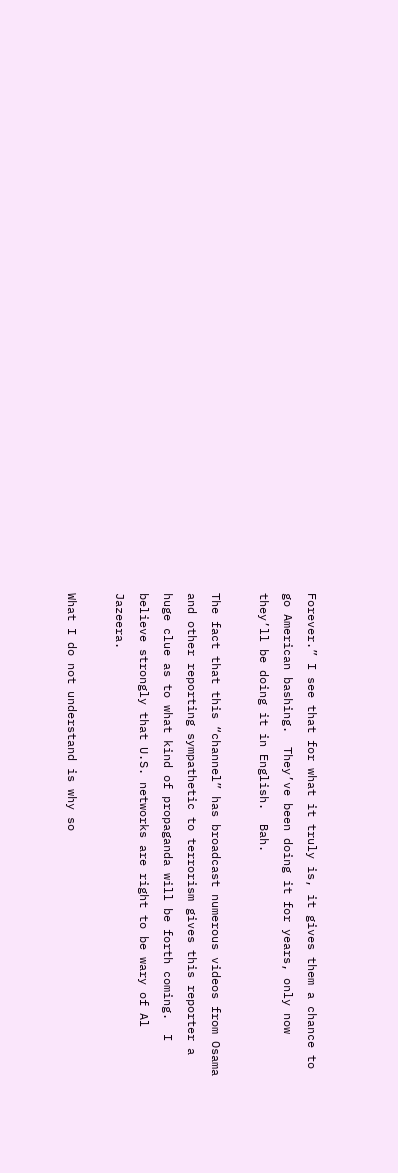Forever.” I see that for what it truly is, it gives them a chance to go American bashing.  They’ve been doing it for years, only now they’ll be doing it in English.  Bah.

The fact that this “channel” has broadcast numerous videos from Osama and other reporting sympathetic to terrorism gives this reporter a huge clue as to what kind of propaganda will be forth coming.  I believe strongly that U.S. networks are right to be wary of Al Jazeera.

What I do not understand is why so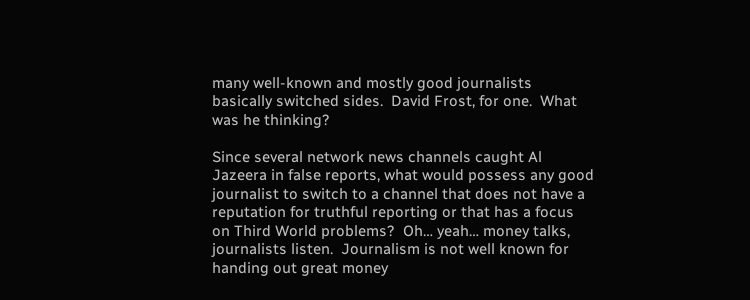many well-known and mostly good journalists basically switched sides.  David Frost, for one.  What was he thinking?

Since several network news channels caught Al Jazeera in false reports, what would possess any good journalist to switch to a channel that does not have a reputation for truthful reporting or that has a focus on Third World problems?  Oh… yeah… money talks, journalists listen.  Journalism is not well known for handing out great money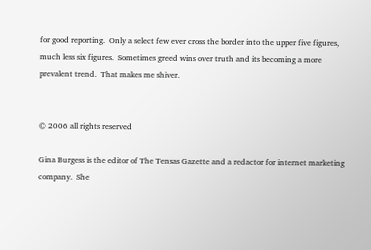for good reporting.  Only a select few ever cross the border into the upper five figures, much less six figures.  Sometimes greed wins over truth and its becoming a more prevalent trend.  That makes me shiver.


© 2006 all rights reserved

Gina Burgess is the editor of The Tensas Gazette and a redactor for internet marketing company.  She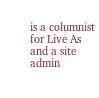is a columnist for Live As and a site admin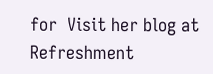for  Visit her blog at Refreshment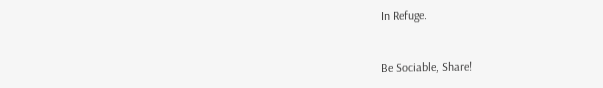In Refuge.


Be Sociable, Share!